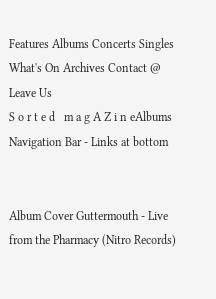Features Albums Concerts Singles What's On Archives Contact @ Leave Us
S o r t e d   m a g A Z i n eAlbums
Navigation Bar - Links at bottom


Album Cover Guttermouth - Live from the Pharmacy (Nitro Records)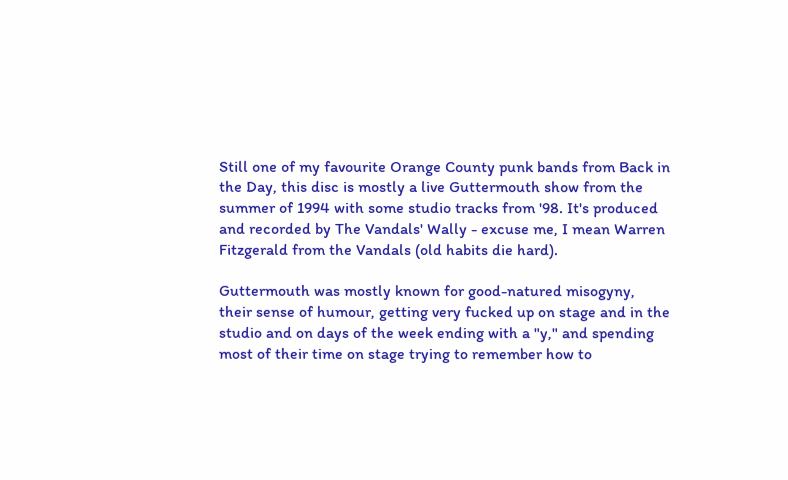Still one of my favourite Orange County punk bands from Back in the Day, this disc is mostly a live Guttermouth show from the summer of 1994 with some studio tracks from '98. It's produced and recorded by The Vandals' Wally - excuse me, I mean Warren Fitzgerald from the Vandals (old habits die hard).

Guttermouth was mostly known for good-natured misogyny, their sense of humour, getting very fucked up on stage and in the studio and on days of the week ending with a "y," and spending most of their time on stage trying to remember how to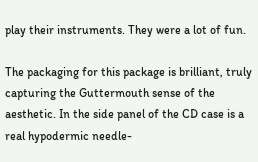play their instruments. They were a lot of fun.

The packaging for this package is brilliant, truly capturing the Guttermouth sense of the aesthetic. In the side panel of the CD case is a real hypodermic needle-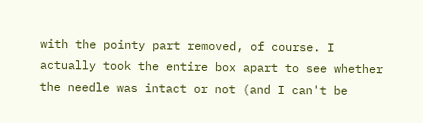with the pointy part removed, of course. I actually took the entire box apart to see whether the needle was intact or not (and I can't be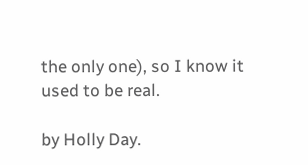the only one), so I know it used to be real.

by Holly Day.